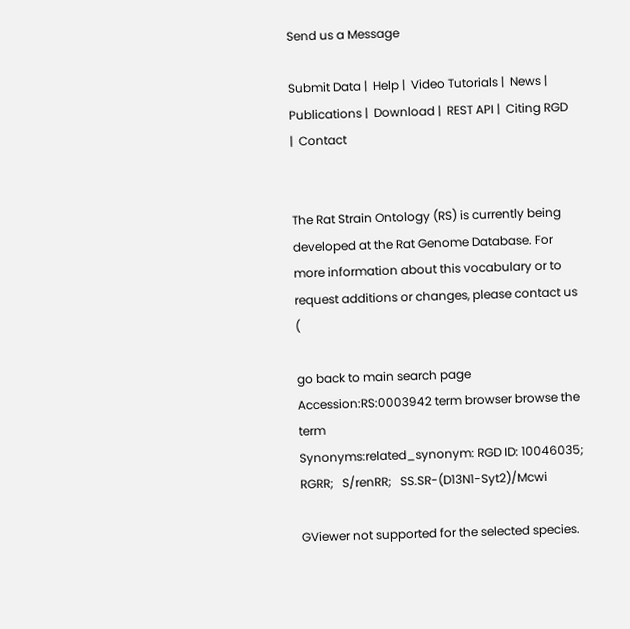Send us a Message

Submit Data |  Help |  Video Tutorials |  News |  Publications |  Download |  REST API |  Citing RGD |  Contact


The Rat Strain Ontology (RS) is currently being developed at the Rat Genome Database. For more information about this vocabulary or to request additions or changes, please contact us (

go back to main search page
Accession:RS:0003942 term browser browse the term
Synonyms:related_synonym: RGD ID: 10046035;   RGRR;   S/renRR;   SS.SR-(D13N1-Syt2)/Mcwi

GViewer not supported for the selected species.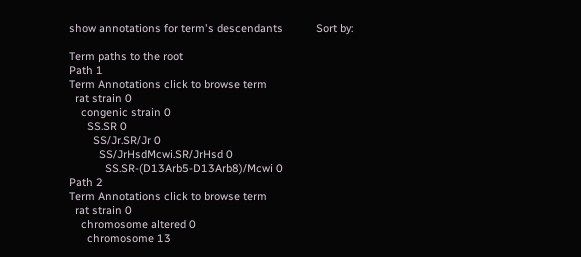show annotations for term's descendants           Sort by:

Term paths to the root
Path 1
Term Annotations click to browse term
  rat strain 0
    congenic strain 0
      SS.SR 0
        SS/Jr.SR/Jr 0
          SS/JrHsdMcwi.SR/JrHsd 0
            SS.SR-(D13Arb5-D13Arb8)/Mcwi 0
Path 2
Term Annotations click to browse term
  rat strain 0
    chromosome altered 0
      chromosome 13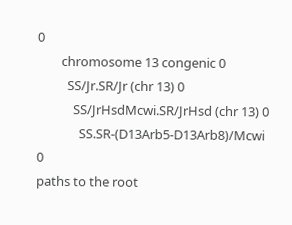0
        chromosome 13 congenic 0
          SS/Jr.SR/Jr (chr 13) 0
            SS/JrHsdMcwi.SR/JrHsd (chr 13) 0
              SS.SR-(D13Arb5-D13Arb8)/Mcwi 0
paths to the root